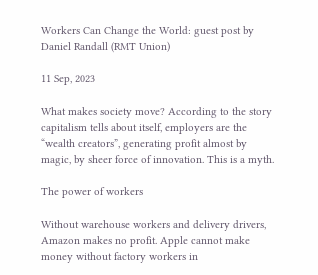Workers Can Change the World: guest post by Daniel Randall (RMT Union)

11 Sep, 2023

What makes society move? According to the story capitalism tells about itself, employers are the “wealth creators”, generating profit almost by magic, by sheer force of innovation. This is a myth.

The power of workers

Without warehouse workers and delivery drivers, Amazon makes no profit. Apple cannot make money without factory workers in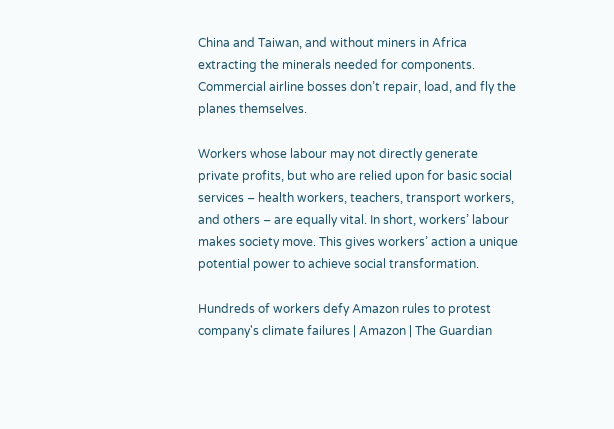China and Taiwan, and without miners in Africa extracting the minerals needed for components. Commercial airline bosses don’t repair, load, and fly the planes themselves.

Workers whose labour may not directly generate private profits, but who are relied upon for basic social services – health workers, teachers, transport workers, and others – are equally vital. In short, workers’ labour makes society move. This gives workers’ action a unique potential power to achieve social transformation.

Hundreds of workers defy Amazon rules to protest company's climate failures | Amazon | The Guardian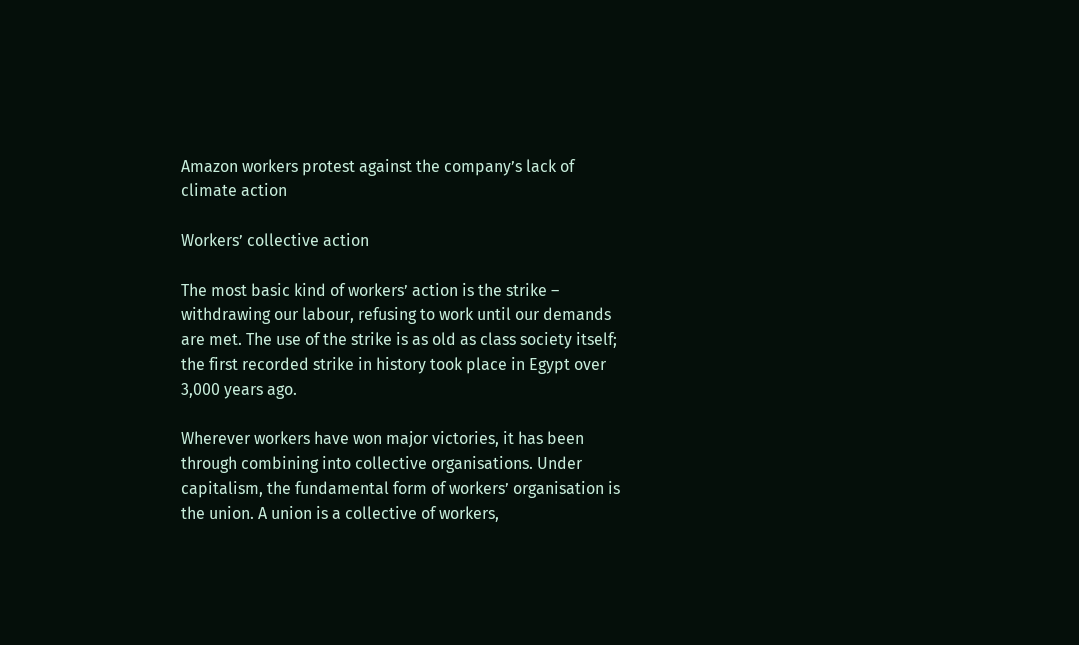Amazon workers protest against the company’s lack of climate action

Workers’ collective action

The most basic kind of workers’ action is the strike – withdrawing our labour, refusing to work until our demands are met. The use of the strike is as old as class society itself; the first recorded strike in history took place in Egypt over 3,000 years ago.

Wherever workers have won major victories, it has been through combining into collective organisations. Under capitalism, the fundamental form of workers’ organisation is the union. A union is a collective of workers,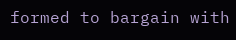formed to bargain with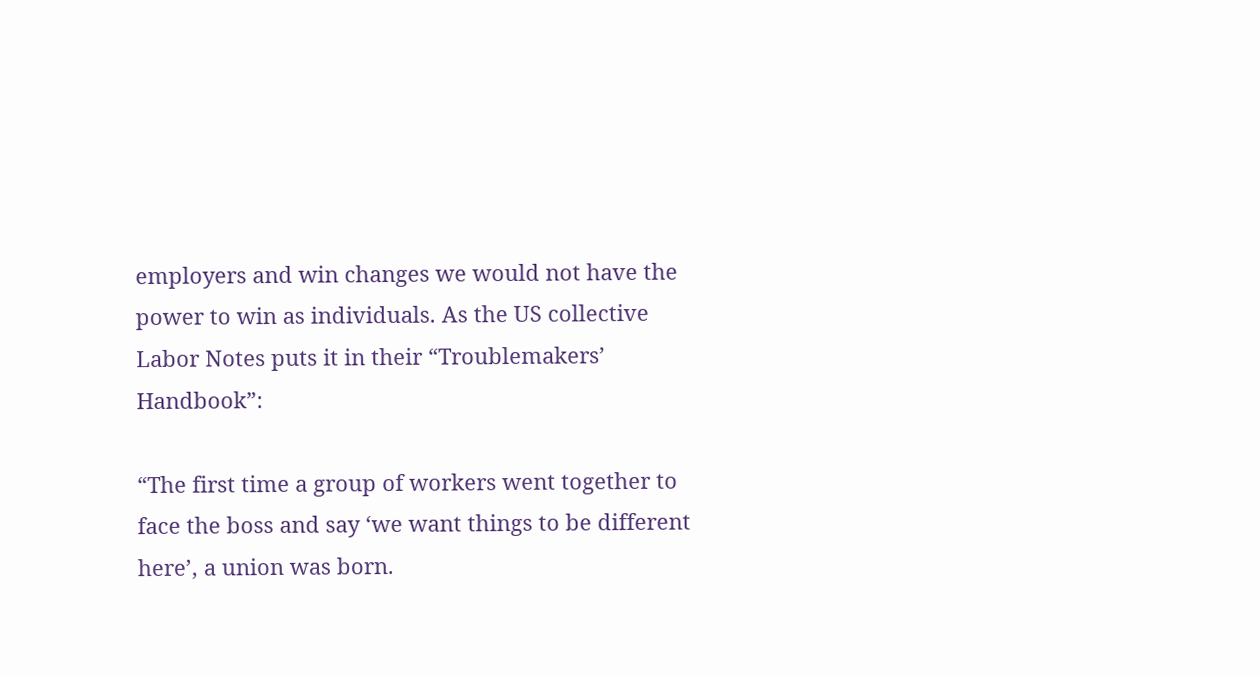employers and win changes we would not have the power to win as individuals. As the US collective Labor Notes puts it in their “Troublemakers’ Handbook”:

“The first time a group of workers went together to face the boss and say ‘we want things to be different here’, a union was born.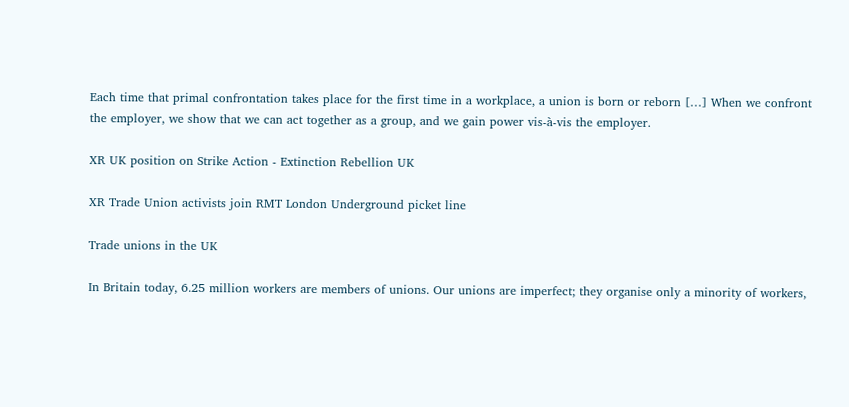Each time that primal confrontation takes place for the first time in a workplace, a union is born or reborn […] When we confront the employer, we show that we can act together as a group, and we gain power vis-à-vis the employer.

XR UK position on Strike Action - Extinction Rebellion UK

XR Trade Union activists join RMT London Underground picket line

Trade unions in the UK

In Britain today, 6.25 million workers are members of unions. Our unions are imperfect; they organise only a minority of workers,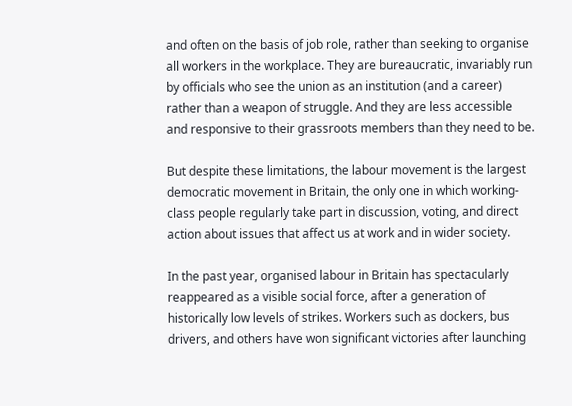and often on the basis of job role, rather than seeking to organise all workers in the workplace. They are bureaucratic, invariably run by officials who see the union as an institution (and a career) rather than a weapon of struggle. And they are less accessible and responsive to their grassroots members than they need to be.

But despite these limitations, the labour movement is the largest democratic movement in Britain, the only one in which working-class people regularly take part in discussion, voting, and direct action about issues that affect us at work and in wider society.

In the past year, organised labour in Britain has spectacularly reappeared as a visible social force, after a generation of historically low levels of strikes. Workers such as dockers, bus drivers, and others have won significant victories after launching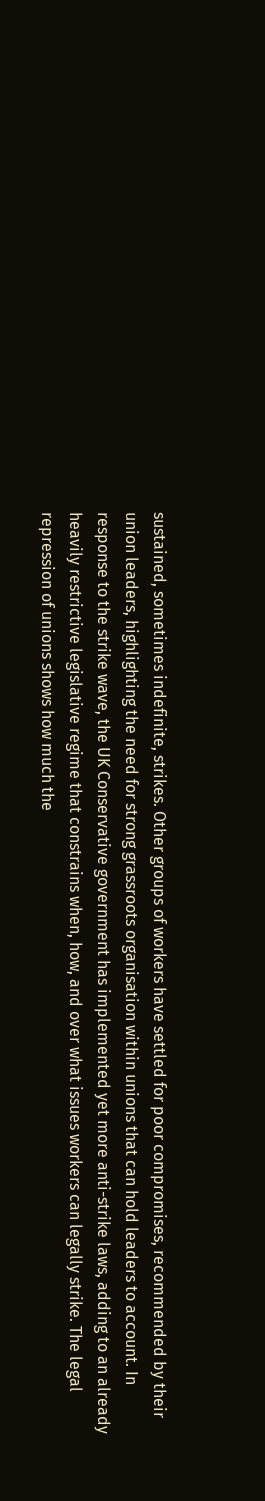sustained, sometimes indefinite, strikes. Other groups of workers have settled for poor compromises, recommended by their union leaders, highlighting the need for strong grassroots organisation within unions that can hold leaders to account. In response to the strike wave, the UK Conservative government has implemented yet more anti-strike laws, adding to an already heavily restrictive legislative regime that constrains when, how, and over what issues workers can legally strike. The legal repression of unions shows how much the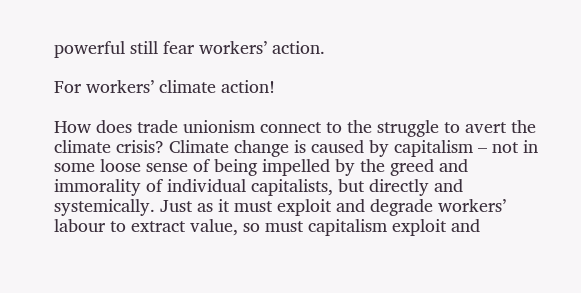powerful still fear workers’ action.

For workers’ climate action!

How does trade unionism connect to the struggle to avert the climate crisis? Climate change is caused by capitalism – not in some loose sense of being impelled by the greed and immorality of individual capitalists, but directly and systemically. Just as it must exploit and degrade workers’ labour to extract value, so must capitalism exploit and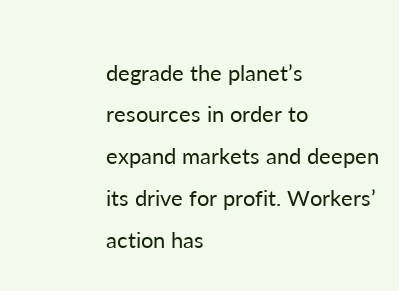degrade the planet’s resources in order to expand markets and deepen its drive for profit. Workers’ action has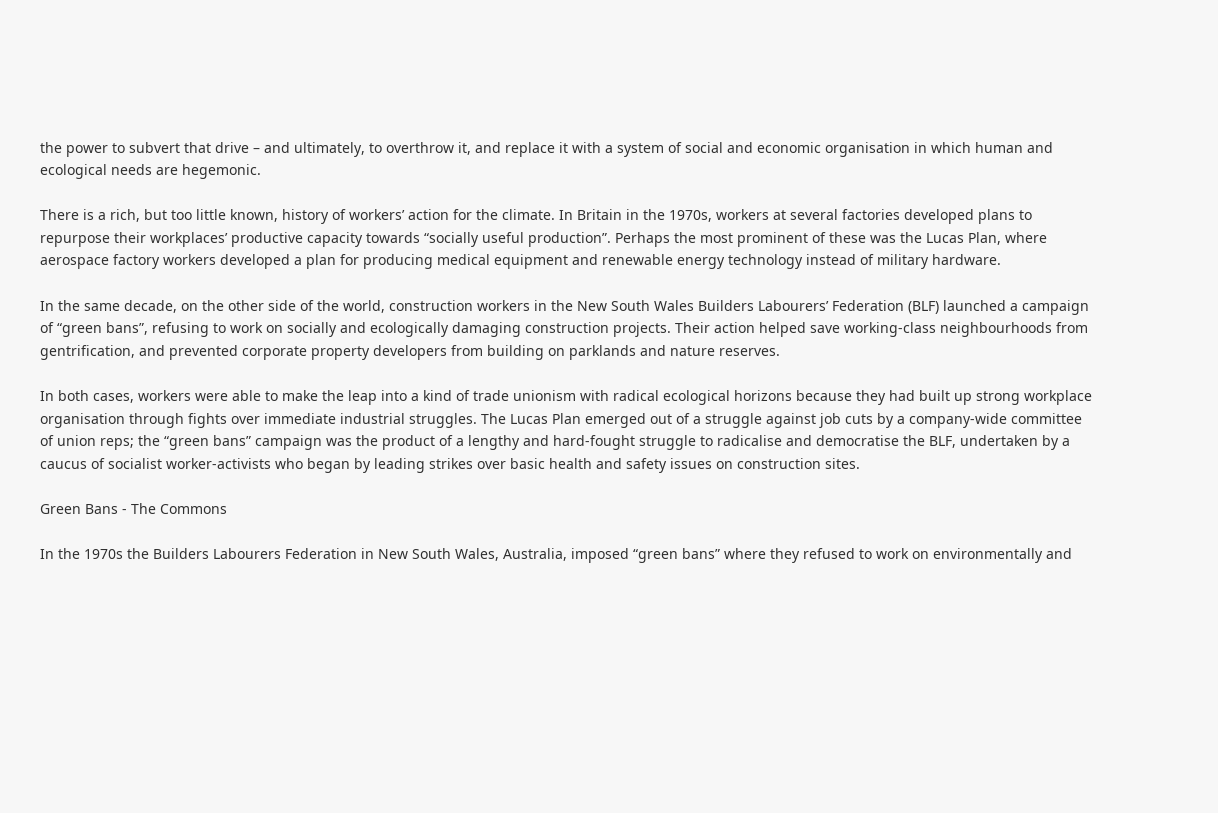the power to subvert that drive – and ultimately, to overthrow it, and replace it with a system of social and economic organisation in which human and ecological needs are hegemonic.

There is a rich, but too little known, history of workers’ action for the climate. In Britain in the 1970s, workers at several factories developed plans to repurpose their workplaces’ productive capacity towards “socially useful production”. Perhaps the most prominent of these was the Lucas Plan, where aerospace factory workers developed a plan for producing medical equipment and renewable energy technology instead of military hardware.

In the same decade, on the other side of the world, construction workers in the New South Wales Builders Labourers’ Federation (BLF) launched a campaign of “green bans”, refusing to work on socially and ecologically damaging construction projects. Their action helped save working-class neighbourhoods from gentrification, and prevented corporate property developers from building on parklands and nature reserves.

In both cases, workers were able to make the leap into a kind of trade unionism with radical ecological horizons because they had built up strong workplace organisation through fights over immediate industrial struggles. The Lucas Plan emerged out of a struggle against job cuts by a company-wide committee of union reps; the “green bans” campaign was the product of a lengthy and hard-fought struggle to radicalise and democratise the BLF, undertaken by a caucus of socialist worker-activists who began by leading strikes over basic health and safety issues on construction sites.

Green Bans - The Commons

In the 1970s the Builders Labourers Federation in New South Wales, Australia, imposed “green bans” where they refused to work on environmentally and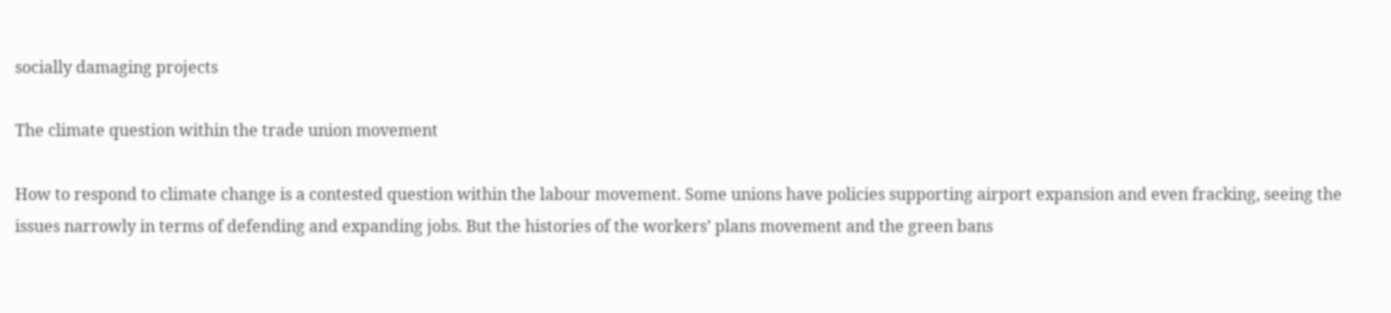socially damaging projects

The climate question within the trade union movement

How to respond to climate change is a contested question within the labour movement. Some unions have policies supporting airport expansion and even fracking, seeing the issues narrowly in terms of defending and expanding jobs. But the histories of the workers’ plans movement and the green bans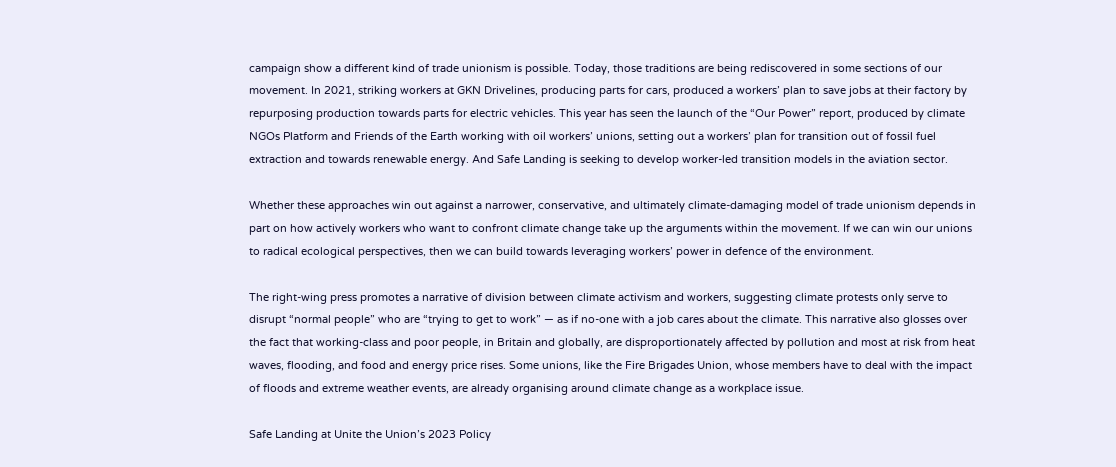campaign show a different kind of trade unionism is possible. Today, those traditions are being rediscovered in some sections of our movement. In 2021, striking workers at GKN Drivelines, producing parts for cars, produced a workers’ plan to save jobs at their factory by repurposing production towards parts for electric vehicles. This year has seen the launch of the “Our Power” report, produced by climate NGOs Platform and Friends of the Earth working with oil workers’ unions, setting out a workers’ plan for transition out of fossil fuel extraction and towards renewable energy. And Safe Landing is seeking to develop worker-led transition models in the aviation sector.

Whether these approaches win out against a narrower, conservative, and ultimately climate-damaging model of trade unionism depends in part on how actively workers who want to confront climate change take up the arguments within the movement. If we can win our unions to radical ecological perspectives, then we can build towards leveraging workers’ power in defence of the environment.

The right-wing press promotes a narrative of division between climate activism and workers, suggesting climate protests only serve to disrupt “normal people” who are “trying to get to work” — as if no-one with a job cares about the climate. This narrative also glosses over the fact that working-class and poor people, in Britain and globally, are disproportionately affected by pollution and most at risk from heat waves, flooding, and food and energy price rises. Some unions, like the Fire Brigades Union, whose members have to deal with the impact of floods and extreme weather events, are already organising around climate change as a workplace issue.

Safe Landing at Unite the Union’s 2023 Policy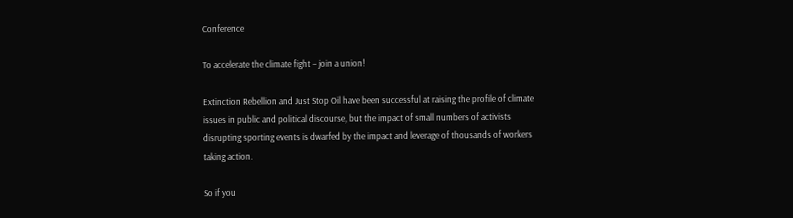Conference

To accelerate the climate fight – join a union!

Extinction Rebellion and Just Stop Oil have been successful at raising the profile of climate issues in public and political discourse, but the impact of small numbers of activists disrupting sporting events is dwarfed by the impact and leverage of thousands of workers taking action.

So if you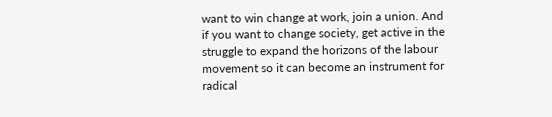want to win change at work, join a union. And if you want to change society, get active in the struggle to expand the horizons of the labour movement so it can become an instrument for radical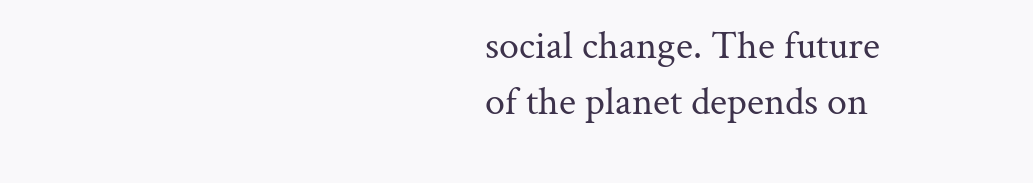social change. The future of the planet depends on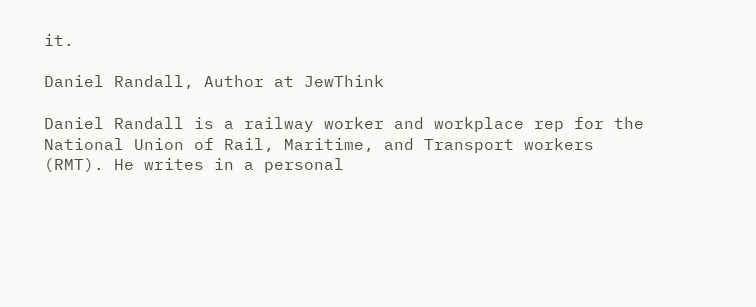it.

Daniel Randall, Author at JewThink

Daniel Randall is a railway worker and workplace rep for the National Union of Rail, Maritime, and Transport workers (RMT). He writes in a personal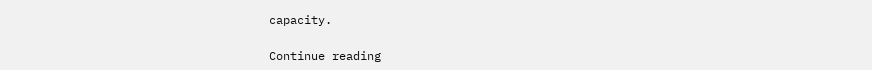capacity.

Continue reading